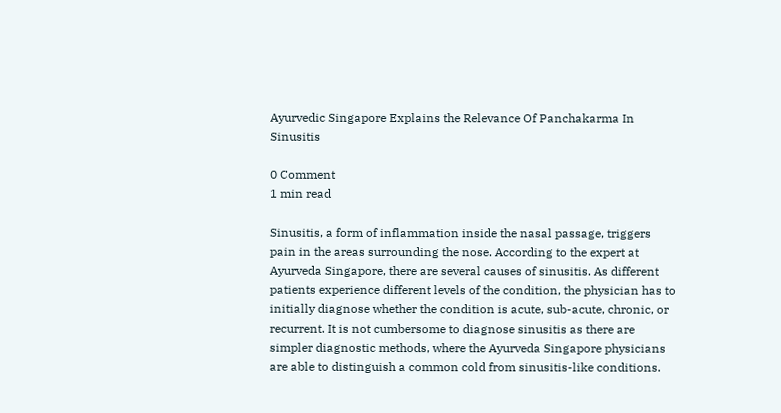Ayurvedic Singapore Explains the Relevance Of Panchakarma In Sinusitis

0 Comment
1 min read

Sinusitis, a form of inflammation inside the nasal passage, triggers pain in the areas surrounding the nose. According to the expert at Ayurveda Singapore, there are several causes of sinusitis. As different patients experience different levels of the condition, the physician has to initially diagnose whether the condition is acute, sub-acute, chronic, or recurrent. It is not cumbersome to diagnose sinusitis as there are simpler diagnostic methods, where the Ayurveda Singapore physicians are able to distinguish a common cold from sinusitis-like conditions.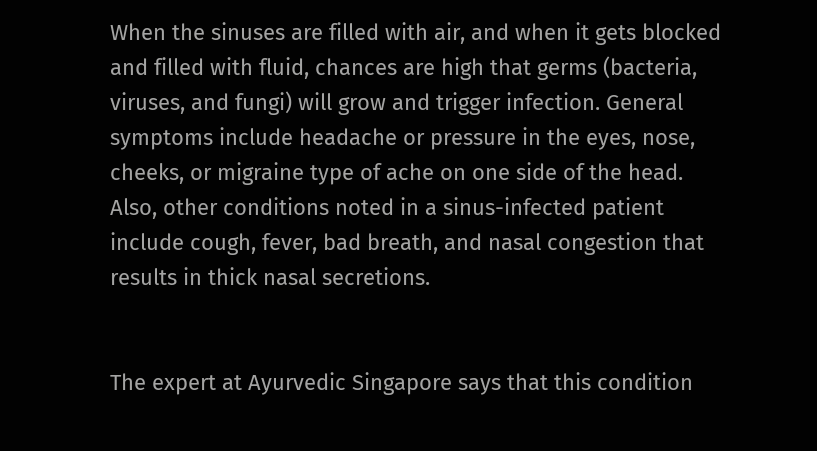When the sinuses are filled with air, and when it gets blocked and filled with fluid, chances are high that germs (bacteria, viruses, and fungi) will grow and trigger infection. General symptoms include headache or pressure in the eyes, nose, cheeks, or migraine type of ache on one side of the head. Also, other conditions noted in a sinus-infected patient include cough, fever, bad breath, and nasal congestion that results in thick nasal secretions.


The expert at Ayurvedic Singapore says that this condition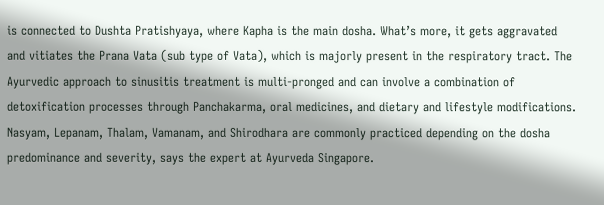is connected to Dushta Pratishyaya, where Kapha is the main dosha. What’s more, it gets aggravated and vitiates the Prana Vata (sub type of Vata), which is majorly present in the respiratory tract. The Ayurvedic approach to sinusitis treatment is multi-pronged and can involve a combination of detoxification processes through Panchakarma, oral medicines, and dietary and lifestyle modifications. Nasyam, Lepanam, Thalam, Vamanam, and Shirodhara are commonly practiced depending on the dosha predominance and severity, says the expert at Ayurveda Singapore.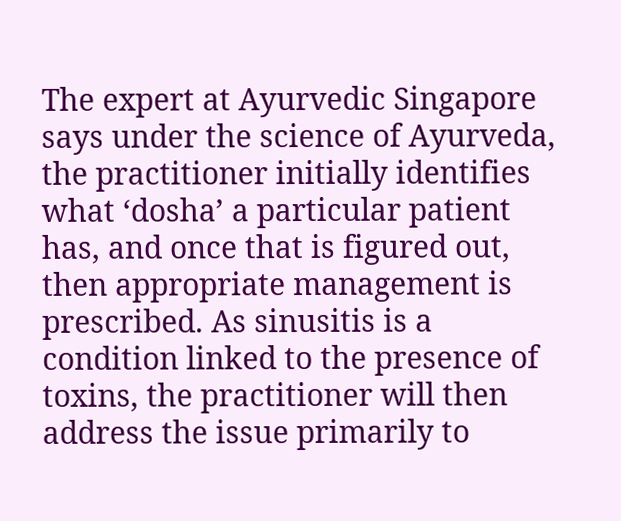The expert at Ayurvedic Singapore says under the science of Ayurveda, the practitioner initially identifies what ‘dosha’ a particular patient has, and once that is figured out, then appropriate management is prescribed. As sinusitis is a condition linked to the presence of toxins, the practitioner will then address the issue primarily to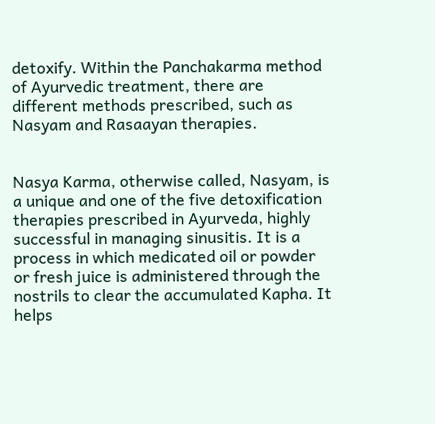detoxify. Within the Panchakarma method of Ayurvedic treatment, there are different methods prescribed, such as Nasyam and Rasaayan therapies.


Nasya Karma, otherwise called, Nasyam, is a unique and one of the five detoxification therapies prescribed in Ayurveda, highly successful in managing sinusitis. It is a process in which medicated oil or powder or fresh juice is administered through the nostrils to clear the accumulated Kapha. It helps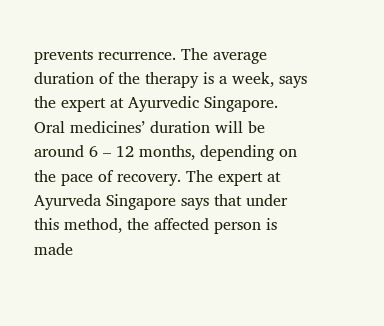prevents recurrence. The average duration of the therapy is a week, says the expert at Ayurvedic Singapore. Oral medicines’ duration will be around 6 – 12 months, depending on the pace of recovery. The expert at Ayurveda Singapore says that under this method, the affected person is made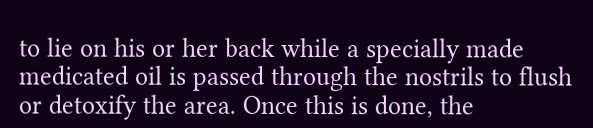to lie on his or her back while a specially made medicated oil is passed through the nostrils to flush or detoxify the area. Once this is done, the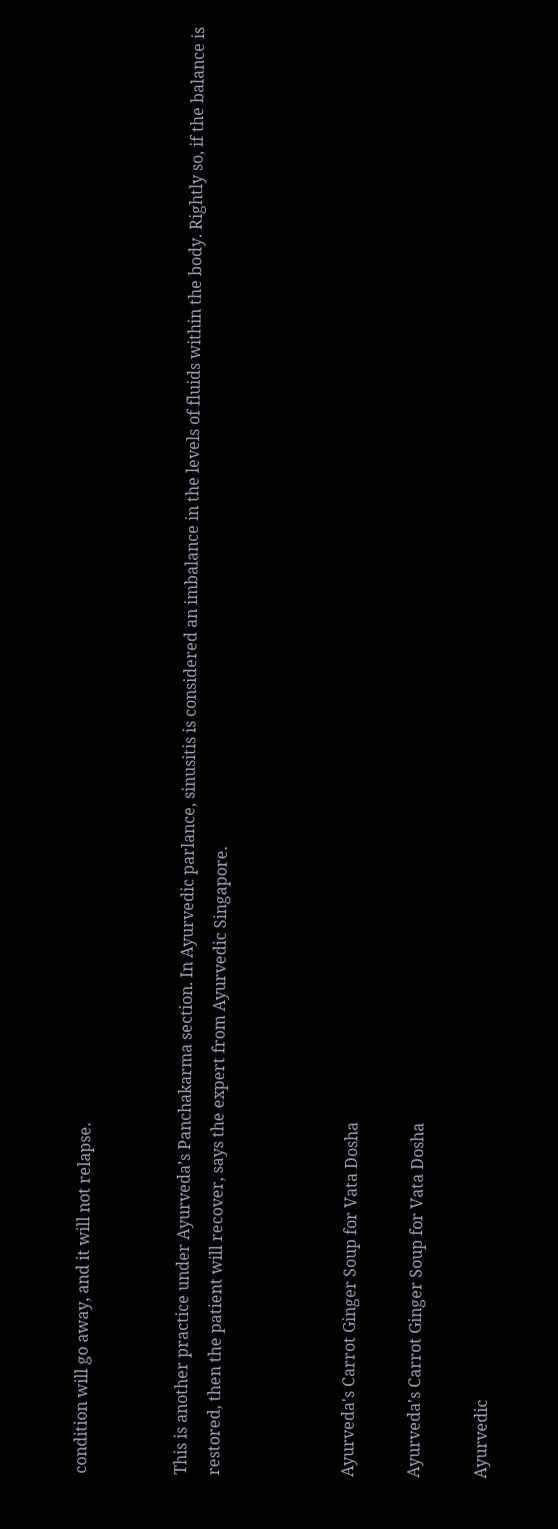condition will go away, and it will not relapse.


This is another practice under Ayurveda’s Panchakarma section. In Ayurvedic parlance, sinusitis is considered an imbalance in the levels of fluids within the body. Rightly so, if the balance is restored, then the patient will recover, says the expert from Ayurvedic Singapore.



Ayurveda's Carrot Ginger Soup for Vata Dosha

Ayurveda's Carrot Ginger Soup for Vata Dosha

Ayurvedic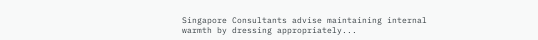Singapore Consultants advise maintaining internal warmth by dressing appropriately...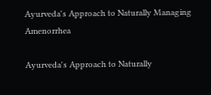Ayurveda's Approach to Naturally Managing Amenorrhea

Ayurveda's Approach to Naturally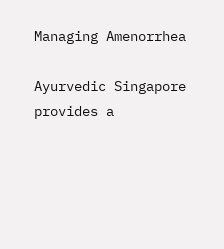Managing Amenorrhea

Ayurvedic Singapore provides a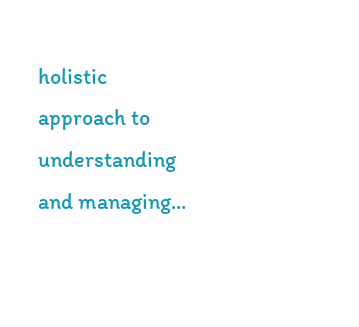holistic approach to understanding and managing...